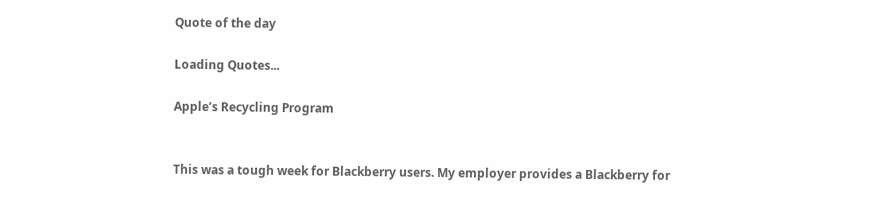Quote of the day

Loading Quotes...

Apple’s Recycling Program


This was a tough week for Blackberry users. My employer provides a Blackberry for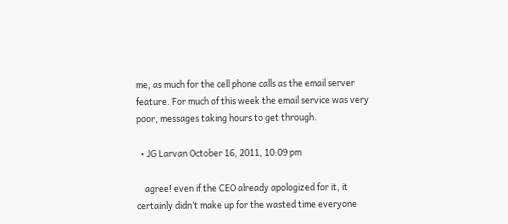me, as much for the cell phone calls as the email server feature. For much of this week the email service was very poor, messages taking hours to get through.

  • JG Larvan October 16, 2011, 10:09 pm

    agree! even if the CEO already apologized for it, it certainly didn’t make up for the wasted time everyone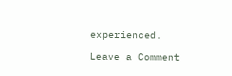experienced.

Leave a Comment